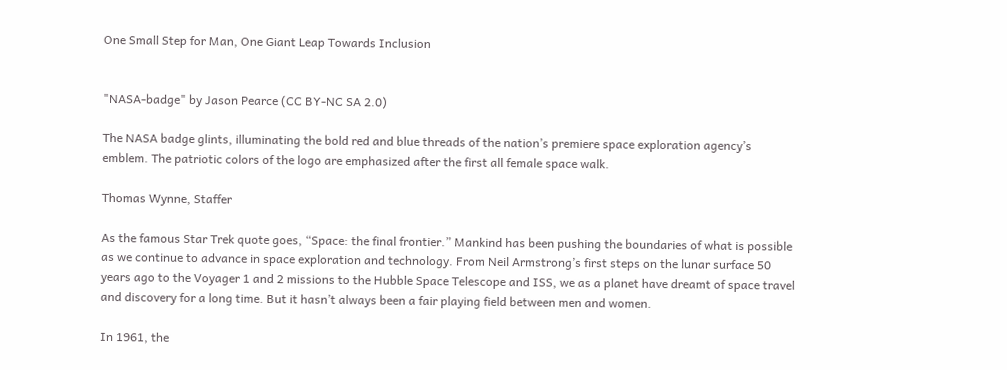One Small Step for Man, One Giant Leap Towards Inclusion


"NASA-badge" by Jason Pearce (CC BY-NC SA 2.0)

The NASA badge glints, illuminating the bold red and blue threads of the nation’s premiere space exploration agency’s emblem. The patriotic colors of the logo are emphasized after the first all female space walk.

Thomas Wynne, Staffer

As the famous Star Trek quote goes, “Space: the final frontier.” Mankind has been pushing the boundaries of what is possible as we continue to advance in space exploration and technology. From Neil Armstrong’s first steps on the lunar surface 50 years ago to the Voyager 1 and 2 missions to the Hubble Space Telescope and ISS, we as a planet have dreamt of space travel and discovery for a long time. But it hasn’t always been a fair playing field between men and women.

In 1961, the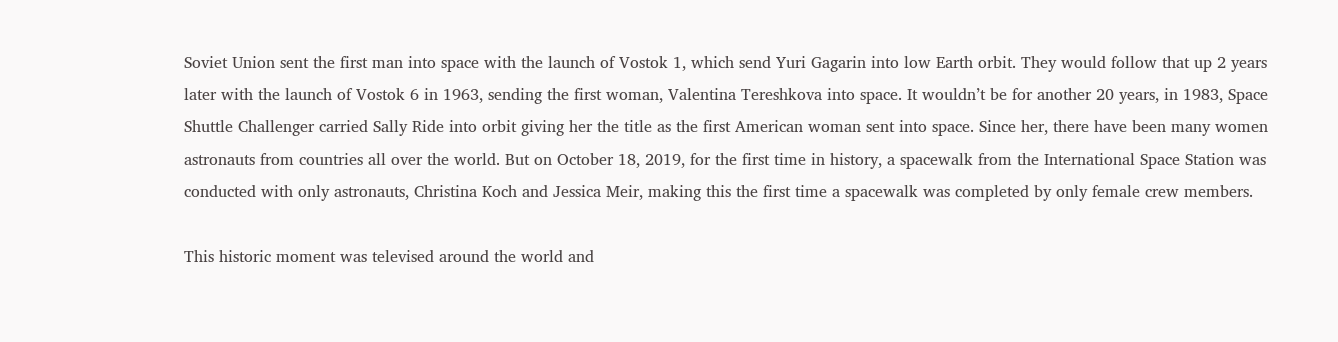Soviet Union sent the first man into space with the launch of Vostok 1, which send Yuri Gagarin into low Earth orbit. They would follow that up 2 years later with the launch of Vostok 6 in 1963, sending the first woman, Valentina Tereshkova into space. It wouldn’t be for another 20 years, in 1983, Space Shuttle Challenger carried Sally Ride into orbit giving her the title as the first American woman sent into space. Since her, there have been many women astronauts from countries all over the world. But on October 18, 2019, for the first time in history, a spacewalk from the International Space Station was conducted with only astronauts, Christina Koch and Jessica Meir, making this the first time a spacewalk was completed by only female crew members.

This historic moment was televised around the world and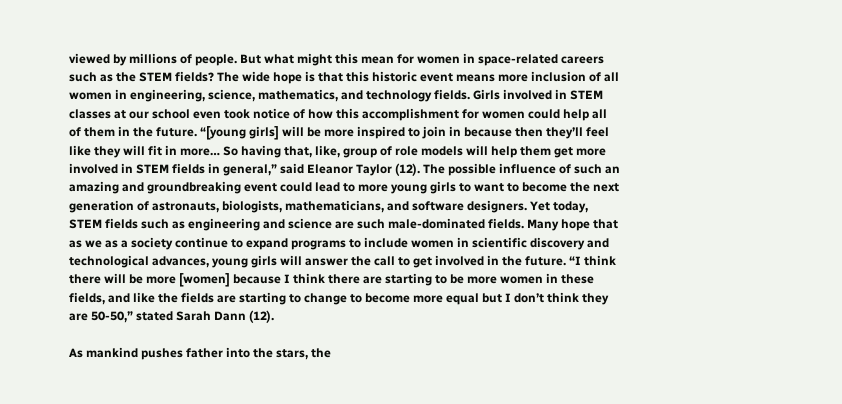viewed by millions of people. But what might this mean for women in space-related careers such as the STEM fields? The wide hope is that this historic event means more inclusion of all women in engineering, science, mathematics, and technology fields. Girls involved in STEM classes at our school even took notice of how this accomplishment for women could help all of them in the future. “[young girls] will be more inspired to join in because then they’ll feel like they will fit in more… So having that, like, group of role models will help them get more involved in STEM fields in general,” said Eleanor Taylor (12). The possible influence of such an amazing and groundbreaking event could lead to more young girls to want to become the next generation of astronauts, biologists, mathematicians, and software designers. Yet today, STEM fields such as engineering and science are such male-dominated fields. Many hope that as we as a society continue to expand programs to include women in scientific discovery and technological advances, young girls will answer the call to get involved in the future. “I think there will be more [women] because I think there are starting to be more women in these fields, and like the fields are starting to change to become more equal but I don’t think they are 50-50,” stated Sarah Dann (12).

As mankind pushes father into the stars, the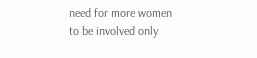need for more women to be involved only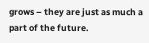grows – they are just as much a part of the future.